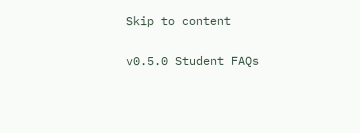Skip to content

v0.5.0 Student FAQs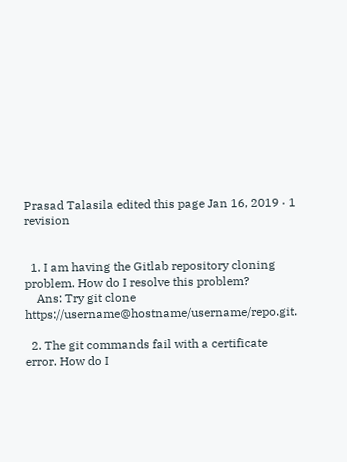Prasad Talasila edited this page Jan 16, 2019 · 1 revision


  1. I am having the Gitlab repository cloning problem. How do I resolve this problem?
    Ans: Try git clone https://username@hostname/username/repo.git.

  2. The git commands fail with a certificate error. How do I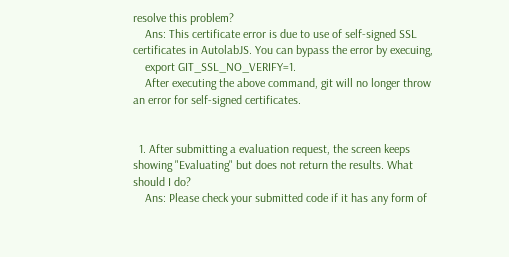resolve this problem?
    Ans: This certificate error is due to use of self-signed SSL certificates in AutolabJS. You can bypass the error by execuing,
    export GIT_SSL_NO_VERIFY=1.
    After executing the above command, git will no longer throw an error for self-signed certificates.


  1. After submitting a evaluation request, the screen keeps showing "Evaluating" but does not return the results. What should I do?
    Ans: Please check your submitted code if it has any form of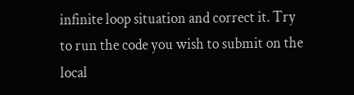infinite loop situation and correct it. Try to run the code you wish to submit on the local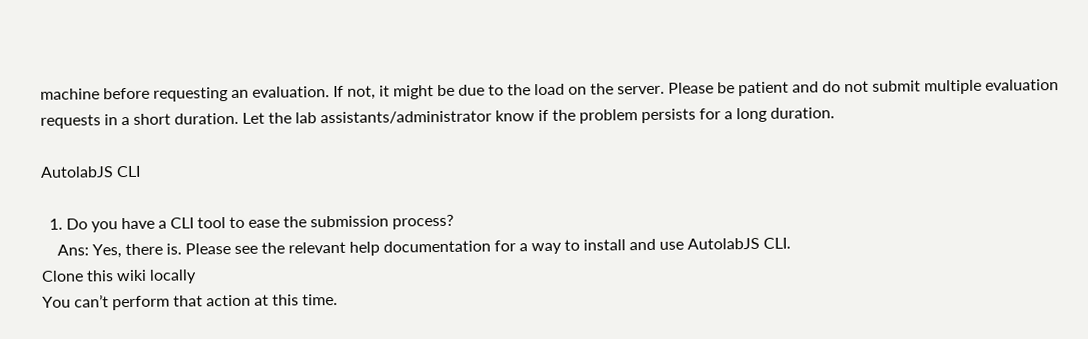machine before requesting an evaluation. If not, it might be due to the load on the server. Please be patient and do not submit multiple evaluation requests in a short duration. Let the lab assistants/administrator know if the problem persists for a long duration.

AutolabJS CLI

  1. Do you have a CLI tool to ease the submission process?
    Ans: Yes, there is. Please see the relevant help documentation for a way to install and use AutolabJS CLI.
Clone this wiki locally
You can’t perform that action at this time.